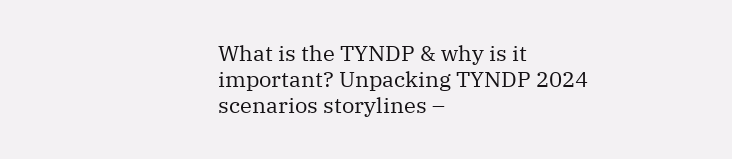What is the TYNDP & why is it important? Unpacking TYNDP 2024 scenarios storylines –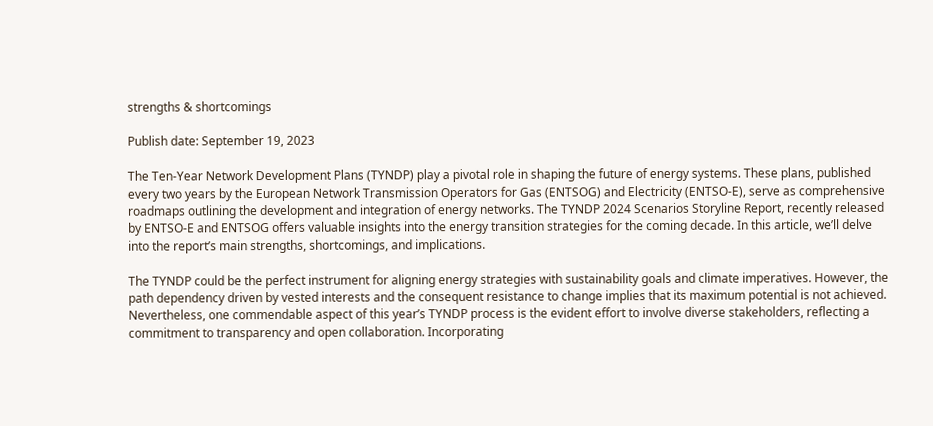strengths & shortcomings

Publish date: September 19, 2023

The Ten-Year Network Development Plans (TYNDP) play a pivotal role in shaping the future of energy systems. These plans, published every two years by the European Network Transmission Operators for Gas (ENTSOG) and Electricity (ENTSO-E), serve as comprehensive roadmaps outlining the development and integration of energy networks. The TYNDP 2024 Scenarios Storyline Report, recently released by ENTSO-E and ENTSOG offers valuable insights into the energy transition strategies for the coming decade. In this article, we’ll delve into the report’s main strengths, shortcomings, and implications.

The TYNDP could be the perfect instrument for aligning energy strategies with sustainability goals and climate imperatives. However, the path dependency driven by vested interests and the consequent resistance to change implies that its maximum potential is not achieved. Nevertheless, one commendable aspect of this year’s TYNDP process is the evident effort to involve diverse stakeholders, reflecting a commitment to transparency and open collaboration. Incorporating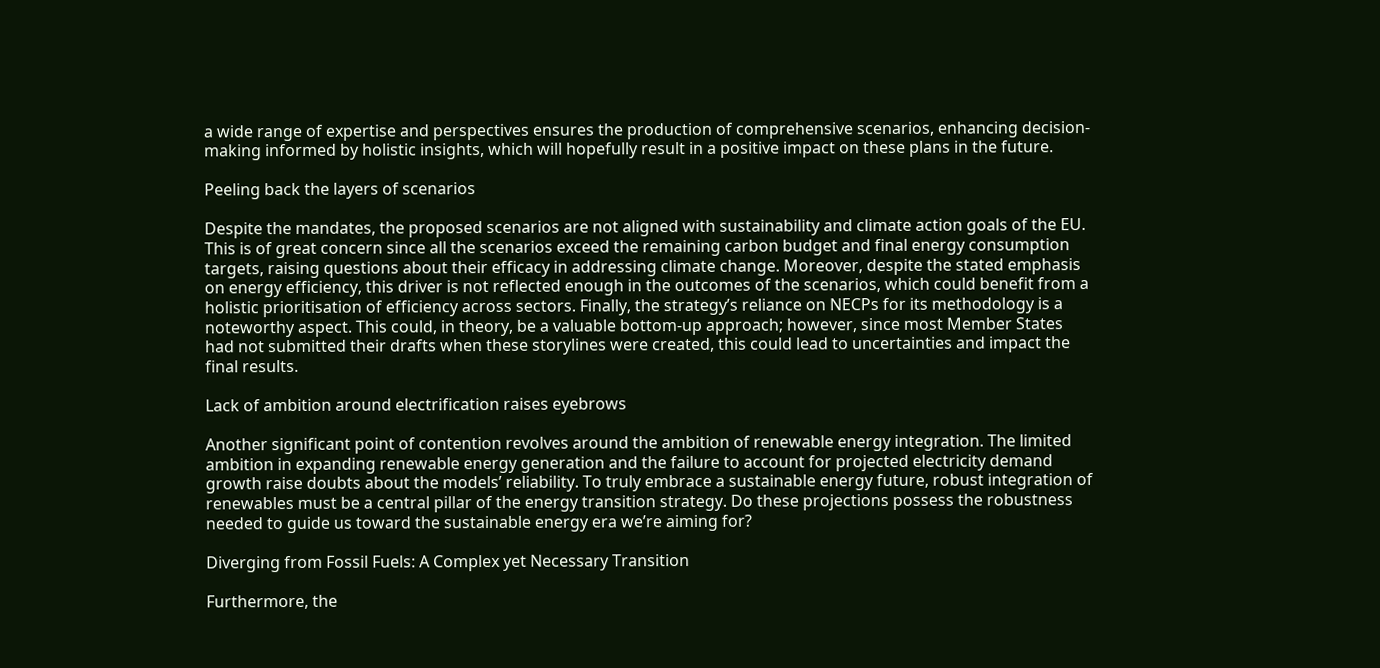a wide range of expertise and perspectives ensures the production of comprehensive scenarios, enhancing decision-making informed by holistic insights, which will hopefully result in a positive impact on these plans in the future.

Peeling back the layers of scenarios

Despite the mandates, the proposed scenarios are not aligned with sustainability and climate action goals of the EU. This is of great concern since all the scenarios exceed the remaining carbon budget and final energy consumption targets, raising questions about their efficacy in addressing climate change. Moreover, despite the stated emphasis on energy efficiency, this driver is not reflected enough in the outcomes of the scenarios, which could benefit from a holistic prioritisation of efficiency across sectors. Finally, the strategy’s reliance on NECPs for its methodology is a noteworthy aspect. This could, in theory, be a valuable bottom-up approach; however, since most Member States had not submitted their drafts when these storylines were created, this could lead to uncertainties and impact the final results.

Lack of ambition around electrification raises eyebrows

Another significant point of contention revolves around the ambition of renewable energy integration. The limited ambition in expanding renewable energy generation and the failure to account for projected electricity demand growth raise doubts about the models’ reliability. To truly embrace a sustainable energy future, robust integration of renewables must be a central pillar of the energy transition strategy. Do these projections possess the robustness needed to guide us toward the sustainable energy era we’re aiming for?

Diverging from Fossil Fuels: A Complex yet Necessary Transition

Furthermore, the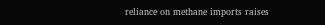reliance on methane imports raises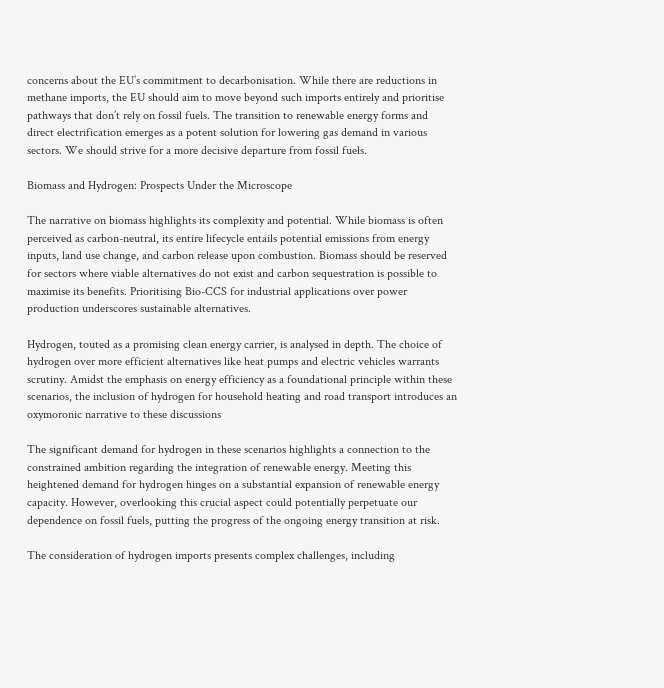concerns about the EU’s commitment to decarbonisation. While there are reductions in methane imports, the EU should aim to move beyond such imports entirely and prioritise pathways that don’t rely on fossil fuels. The transition to renewable energy forms and direct electrification emerges as a potent solution for lowering gas demand in various sectors. We should strive for a more decisive departure from fossil fuels.

Biomass and Hydrogen: Prospects Under the Microscope

The narrative on biomass highlights its complexity and potential. While biomass is often perceived as carbon-neutral, its entire lifecycle entails potential emissions from energy inputs, land use change, and carbon release upon combustion. Biomass should be reserved for sectors where viable alternatives do not exist and carbon sequestration is possible to maximise its benefits. Prioritising Bio-CCS for industrial applications over power production underscores sustainable alternatives.

Hydrogen, touted as a promising clean energy carrier, is analysed in depth. The choice of hydrogen over more efficient alternatives like heat pumps and electric vehicles warrants scrutiny. Amidst the emphasis on energy efficiency as a foundational principle within these scenarios, the inclusion of hydrogen for household heating and road transport introduces an oxymoronic narrative to these discussions

The significant demand for hydrogen in these scenarios highlights a connection to the constrained ambition regarding the integration of renewable energy. Meeting this heightened demand for hydrogen hinges on a substantial expansion of renewable energy capacity. However, overlooking this crucial aspect could potentially perpetuate our dependence on fossil fuels, putting the progress of the ongoing energy transition at risk.

The consideration of hydrogen imports presents complex challenges, including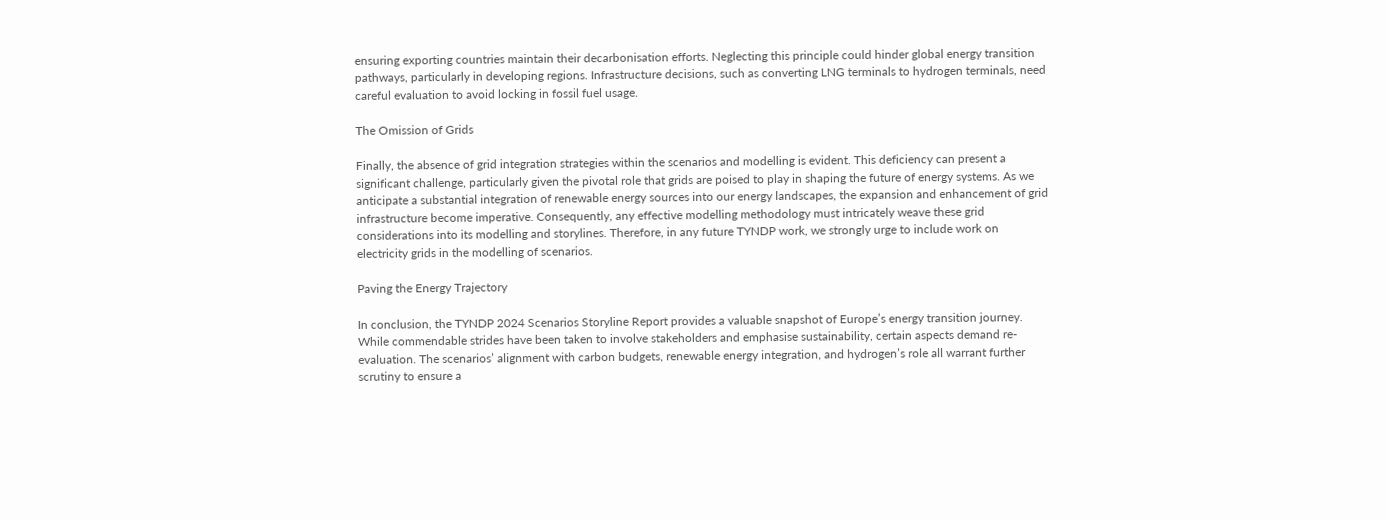ensuring exporting countries maintain their decarbonisation efforts. Neglecting this principle could hinder global energy transition pathways, particularly in developing regions. Infrastructure decisions, such as converting LNG terminals to hydrogen terminals, need careful evaluation to avoid locking in fossil fuel usage.

The Omission of Grids

Finally, the absence of grid integration strategies within the scenarios and modelling is evident. This deficiency can present a significant challenge, particularly given the pivotal role that grids are poised to play in shaping the future of energy systems. As we anticipate a substantial integration of renewable energy sources into our energy landscapes, the expansion and enhancement of grid infrastructure become imperative. Consequently, any effective modelling methodology must intricately weave these grid considerations into its modelling and storylines. Therefore, in any future TYNDP work, we strongly urge to include work on electricity grids in the modelling of scenarios.

Paving the Energy Trajectory

In conclusion, the TYNDP 2024 Scenarios Storyline Report provides a valuable snapshot of Europe’s energy transition journey. While commendable strides have been taken to involve stakeholders and emphasise sustainability, certain aspects demand re-evaluation. The scenarios’ alignment with carbon budgets, renewable energy integration, and hydrogen’s role all warrant further scrutiny to ensure a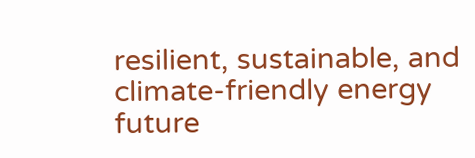resilient, sustainable, and climate-friendly energy future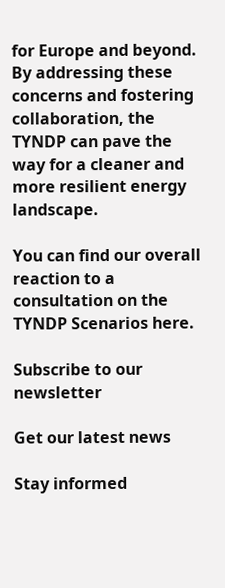for Europe and beyond. By addressing these concerns and fostering collaboration, the TYNDP can pave the way for a cleaner and more resilient energy landscape.

You can find our overall reaction to a consultation on the TYNDP Scenarios here.

Subscribe to our newsletter

Get our latest news

Stay informed